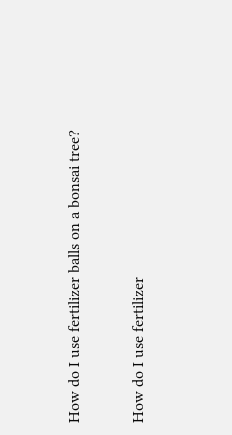How do I use fertilizer balls on a bonsai tree?

How do I use fertilizer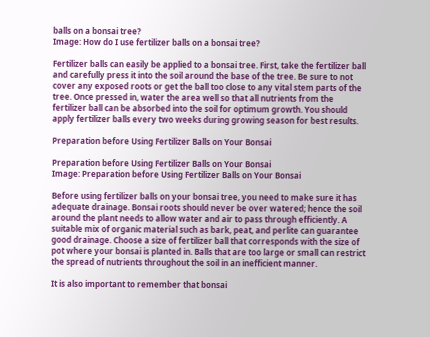balls on a bonsai tree?
Image: How do I use fertilizer balls on a bonsai tree?

Fertilizer balls can easily be applied to a bonsai tree. First, take the fertilizer ball and carefully press it into the soil around the base of the tree. Be sure to not cover any exposed roots or get the ball too close to any vital stem parts of the tree. Once pressed in, water the area well so that all nutrients from the fertilizer ball can be absorbed into the soil for optimum growth. You should apply fertilizer balls every two weeks during growing season for best results.

Preparation before Using Fertilizer Balls on Your Bonsai

Preparation before Using Fertilizer Balls on Your Bonsai
Image: Preparation before Using Fertilizer Balls on Your Bonsai

Before using fertilizer balls on your bonsai tree, you need to make sure it has adequate drainage. Bonsai roots should never be over watered; hence the soil around the plant needs to allow water and air to pass through efficiently. A suitable mix of organic material such as bark, peat, and perlite can guarantee good drainage. Choose a size of fertilizer ball that corresponds with the size of pot where your bonsai is planted in. Balls that are too large or small can restrict the spread of nutrients throughout the soil in an inefficient manner.

It is also important to remember that bonsai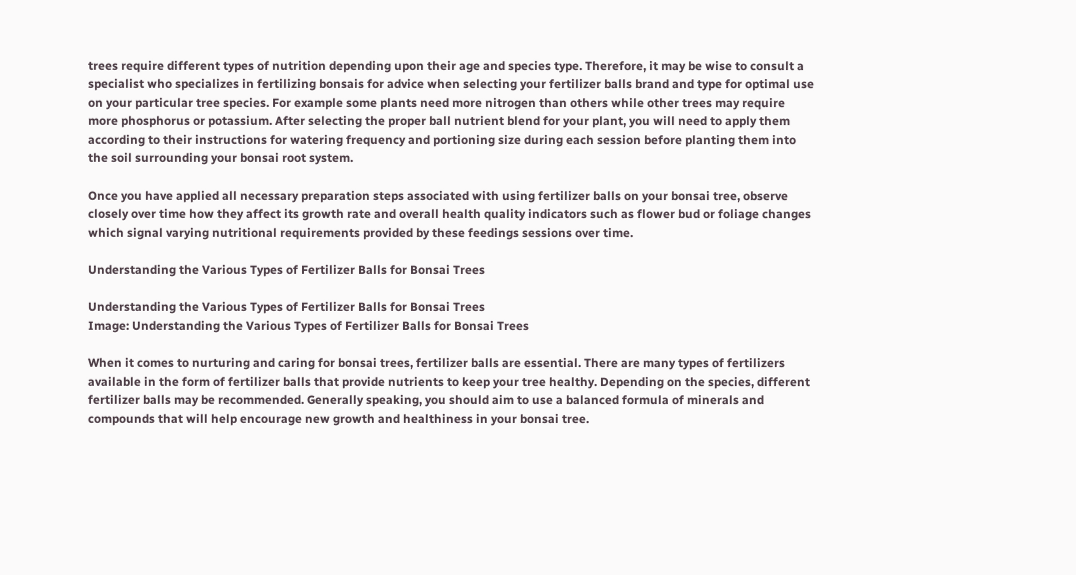trees require different types of nutrition depending upon their age and species type. Therefore, it may be wise to consult a specialist who specializes in fertilizing bonsais for advice when selecting your fertilizer balls brand and type for optimal use on your particular tree species. For example some plants need more nitrogen than others while other trees may require more phosphorus or potassium. After selecting the proper ball nutrient blend for your plant, you will need to apply them according to their instructions for watering frequency and portioning size during each session before planting them into the soil surrounding your bonsai root system.

Once you have applied all necessary preparation steps associated with using fertilizer balls on your bonsai tree, observe closely over time how they affect its growth rate and overall health quality indicators such as flower bud or foliage changes which signal varying nutritional requirements provided by these feedings sessions over time.

Understanding the Various Types of Fertilizer Balls for Bonsai Trees

Understanding the Various Types of Fertilizer Balls for Bonsai Trees
Image: Understanding the Various Types of Fertilizer Balls for Bonsai Trees

When it comes to nurturing and caring for bonsai trees, fertilizer balls are essential. There are many types of fertilizers available in the form of fertilizer balls that provide nutrients to keep your tree healthy. Depending on the species, different fertilizer balls may be recommended. Generally speaking, you should aim to use a balanced formula of minerals and compounds that will help encourage new growth and healthiness in your bonsai tree.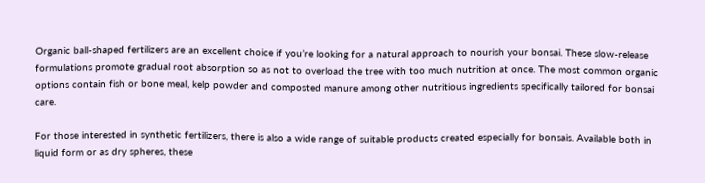Organic ball-shaped fertilizers are an excellent choice if you’re looking for a natural approach to nourish your bonsai. These slow-release formulations promote gradual root absorption so as not to overload the tree with too much nutrition at once. The most common organic options contain fish or bone meal, kelp powder and composted manure among other nutritious ingredients specifically tailored for bonsai care.

For those interested in synthetic fertilizers, there is also a wide range of suitable products created especially for bonsais. Available both in liquid form or as dry spheres, these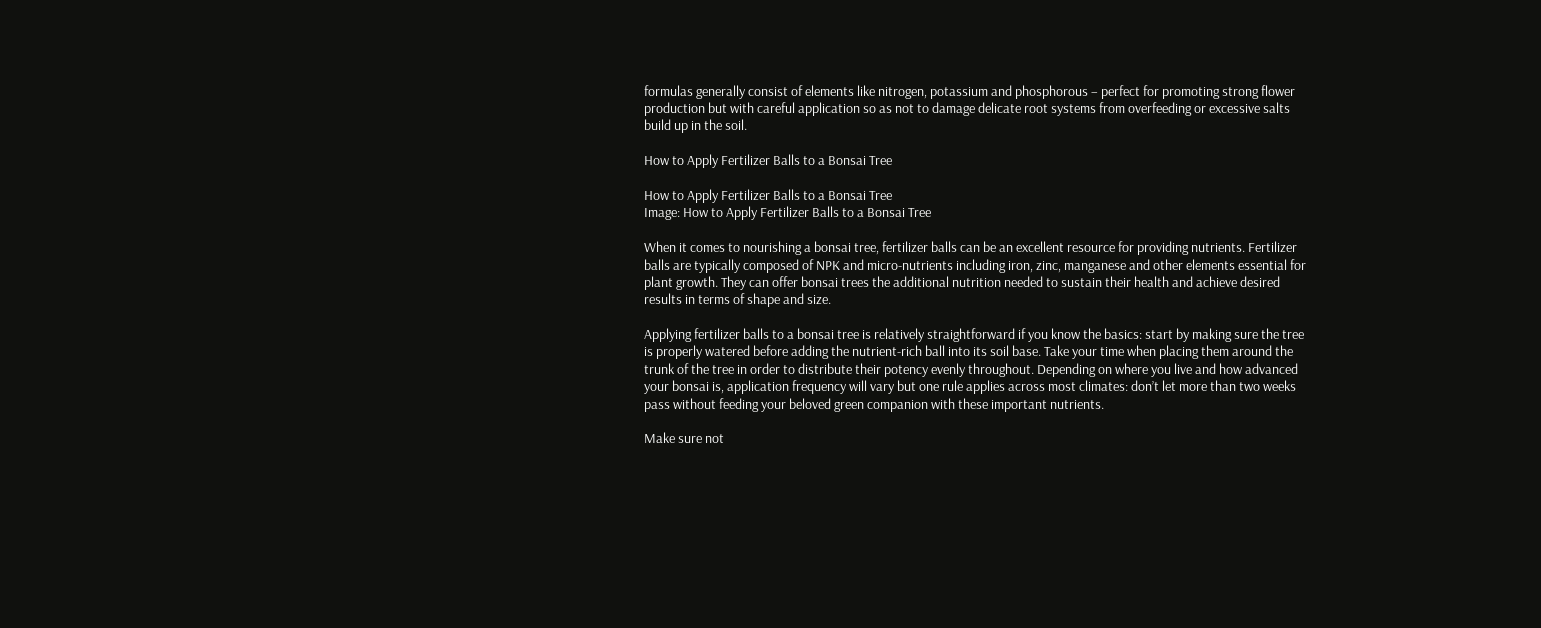formulas generally consist of elements like nitrogen, potassium and phosphorous – perfect for promoting strong flower production but with careful application so as not to damage delicate root systems from overfeeding or excessive salts build up in the soil.

How to Apply Fertilizer Balls to a Bonsai Tree

How to Apply Fertilizer Balls to a Bonsai Tree
Image: How to Apply Fertilizer Balls to a Bonsai Tree

When it comes to nourishing a bonsai tree, fertilizer balls can be an excellent resource for providing nutrients. Fertilizer balls are typically composed of NPK and micro-nutrients including iron, zinc, manganese and other elements essential for plant growth. They can offer bonsai trees the additional nutrition needed to sustain their health and achieve desired results in terms of shape and size.

Applying fertilizer balls to a bonsai tree is relatively straightforward if you know the basics: start by making sure the tree is properly watered before adding the nutrient-rich ball into its soil base. Take your time when placing them around the trunk of the tree in order to distribute their potency evenly throughout. Depending on where you live and how advanced your bonsai is, application frequency will vary but one rule applies across most climates: don’t let more than two weeks pass without feeding your beloved green companion with these important nutrients.

Make sure not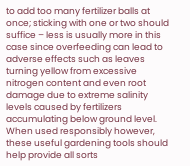to add too many fertilizer balls at once; sticking with one or two should suffice – less is usually more in this case since overfeeding can lead to adverse effects such as leaves turning yellow from excessive nitrogen content and even root damage due to extreme salinity levels caused by fertilizers accumulating below ground level. When used responsibly however, these useful gardening tools should help provide all sorts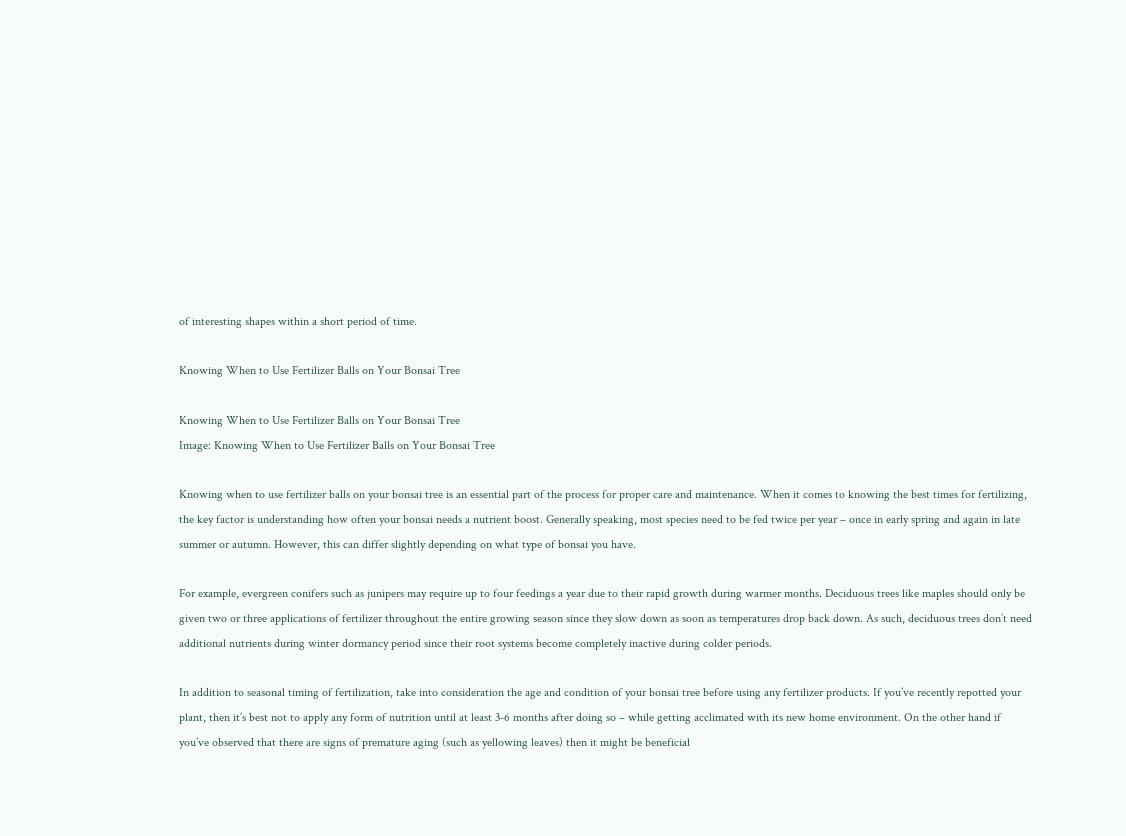of interesting shapes within a short period of time.

Knowing When to Use Fertilizer Balls on Your Bonsai Tree

Knowing When to Use Fertilizer Balls on Your Bonsai Tree
Image: Knowing When to Use Fertilizer Balls on Your Bonsai Tree

Knowing when to use fertilizer balls on your bonsai tree is an essential part of the process for proper care and maintenance. When it comes to knowing the best times for fertilizing, the key factor is understanding how often your bonsai needs a nutrient boost. Generally speaking, most species need to be fed twice per year – once in early spring and again in late summer or autumn. However, this can differ slightly depending on what type of bonsai you have.

For example, evergreen conifers such as junipers may require up to four feedings a year due to their rapid growth during warmer months. Deciduous trees like maples should only be given two or three applications of fertilizer throughout the entire growing season since they slow down as soon as temperatures drop back down. As such, deciduous trees don’t need additional nutrients during winter dormancy period since their root systems become completely inactive during colder periods.

In addition to seasonal timing of fertilization, take into consideration the age and condition of your bonsai tree before using any fertilizer products. If you’ve recently repotted your plant, then it’s best not to apply any form of nutrition until at least 3-6 months after doing so – while getting acclimated with its new home environment. On the other hand if you’ve observed that there are signs of premature aging (such as yellowing leaves) then it might be beneficial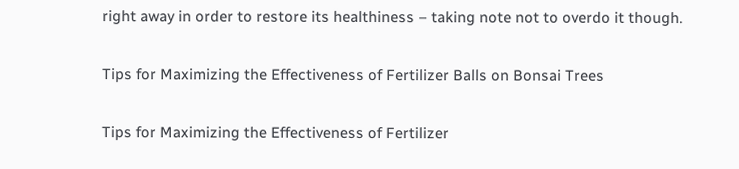right away in order to restore its healthiness – taking note not to overdo it though.

Tips for Maximizing the Effectiveness of Fertilizer Balls on Bonsai Trees

Tips for Maximizing the Effectiveness of Fertilizer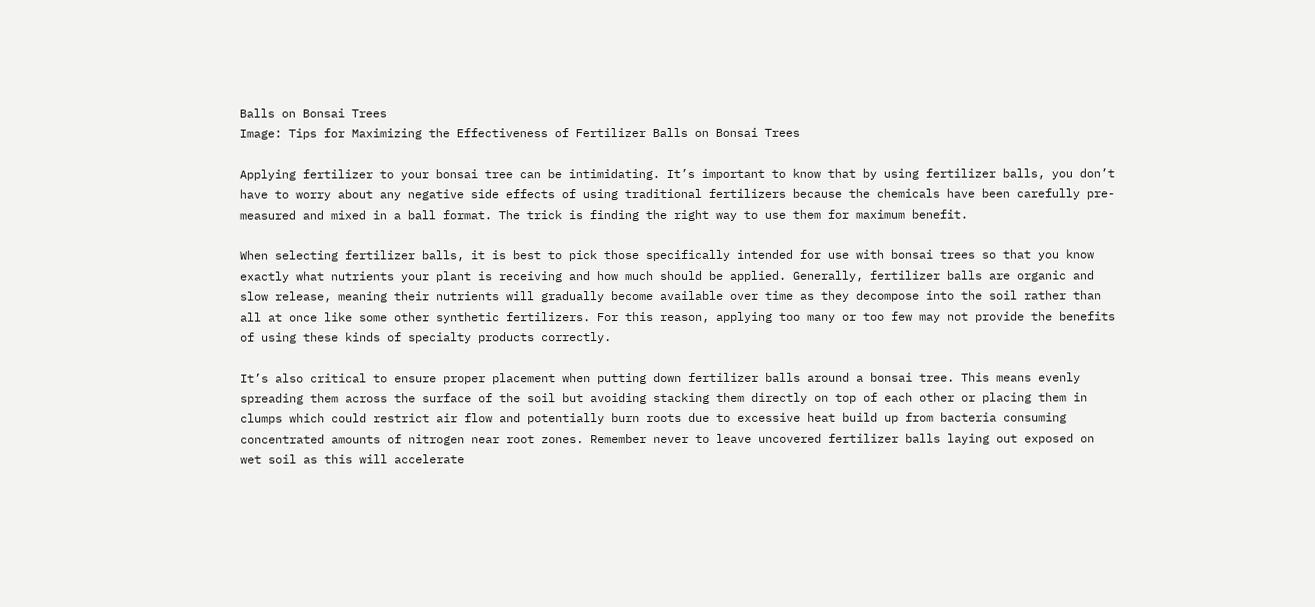Balls on Bonsai Trees
Image: Tips for Maximizing the Effectiveness of Fertilizer Balls on Bonsai Trees

Applying fertilizer to your bonsai tree can be intimidating. It’s important to know that by using fertilizer balls, you don’t have to worry about any negative side effects of using traditional fertilizers because the chemicals have been carefully pre-measured and mixed in a ball format. The trick is finding the right way to use them for maximum benefit.

When selecting fertilizer balls, it is best to pick those specifically intended for use with bonsai trees so that you know exactly what nutrients your plant is receiving and how much should be applied. Generally, fertilizer balls are organic and slow release, meaning their nutrients will gradually become available over time as they decompose into the soil rather than all at once like some other synthetic fertilizers. For this reason, applying too many or too few may not provide the benefits of using these kinds of specialty products correctly.

It’s also critical to ensure proper placement when putting down fertilizer balls around a bonsai tree. This means evenly spreading them across the surface of the soil but avoiding stacking them directly on top of each other or placing them in clumps which could restrict air flow and potentially burn roots due to excessive heat build up from bacteria consuming concentrated amounts of nitrogen near root zones. Remember never to leave uncovered fertilizer balls laying out exposed on wet soil as this will accelerate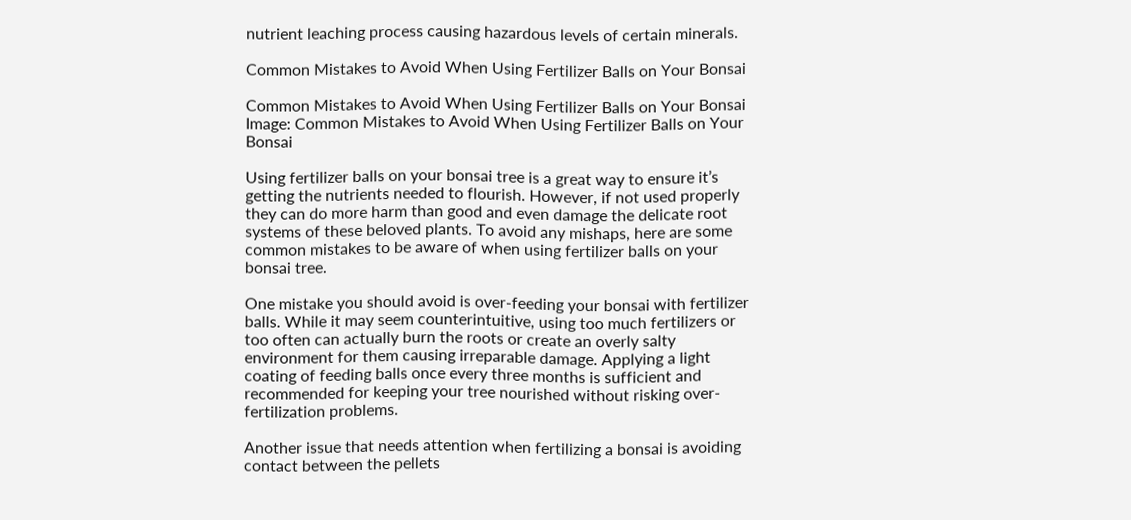nutrient leaching process causing hazardous levels of certain minerals.

Common Mistakes to Avoid When Using Fertilizer Balls on Your Bonsai

Common Mistakes to Avoid When Using Fertilizer Balls on Your Bonsai
Image: Common Mistakes to Avoid When Using Fertilizer Balls on Your Bonsai

Using fertilizer balls on your bonsai tree is a great way to ensure it’s getting the nutrients needed to flourish. However, if not used properly they can do more harm than good and even damage the delicate root systems of these beloved plants. To avoid any mishaps, here are some common mistakes to be aware of when using fertilizer balls on your bonsai tree.

One mistake you should avoid is over-feeding your bonsai with fertilizer balls. While it may seem counterintuitive, using too much fertilizers or too often can actually burn the roots or create an overly salty environment for them causing irreparable damage. Applying a light coating of feeding balls once every three months is sufficient and recommended for keeping your tree nourished without risking over-fertilization problems.

Another issue that needs attention when fertilizing a bonsai is avoiding contact between the pellets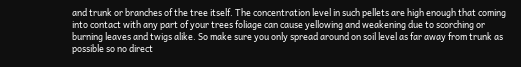and trunk or branches of the tree itself. The concentration level in such pellets are high enough that coming into contact with any part of your trees foliage can cause yellowing and weakening due to scorching or burning leaves and twigs alike. So make sure you only spread around on soil level as far away from trunk as possible so no direct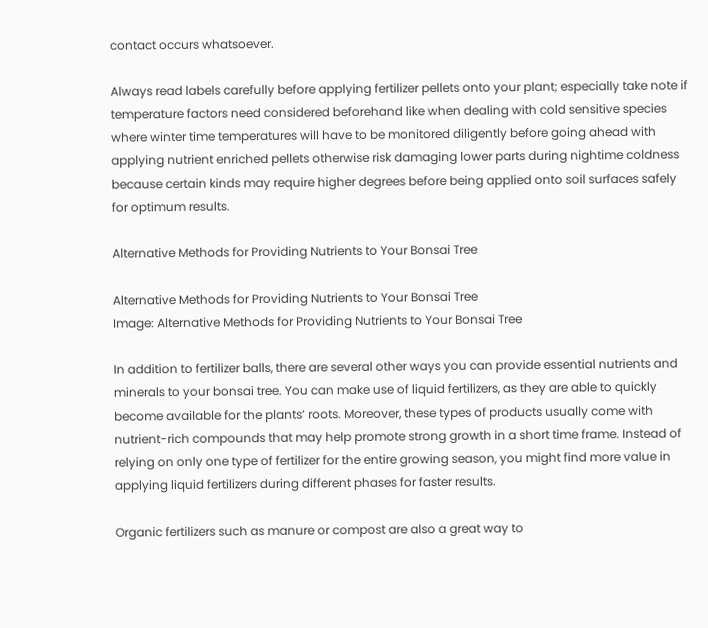contact occurs whatsoever.

Always read labels carefully before applying fertilizer pellets onto your plant; especially take note if temperature factors need considered beforehand like when dealing with cold sensitive species where winter time temperatures will have to be monitored diligently before going ahead with applying nutrient enriched pellets otherwise risk damaging lower parts during nightime coldness because certain kinds may require higher degrees before being applied onto soil surfaces safely for optimum results.

Alternative Methods for Providing Nutrients to Your Bonsai Tree

Alternative Methods for Providing Nutrients to Your Bonsai Tree
Image: Alternative Methods for Providing Nutrients to Your Bonsai Tree

In addition to fertilizer balls, there are several other ways you can provide essential nutrients and minerals to your bonsai tree. You can make use of liquid fertilizers, as they are able to quickly become available for the plants’ roots. Moreover, these types of products usually come with nutrient-rich compounds that may help promote strong growth in a short time frame. Instead of relying on only one type of fertilizer for the entire growing season, you might find more value in applying liquid fertilizers during different phases for faster results.

Organic fertilizers such as manure or compost are also a great way to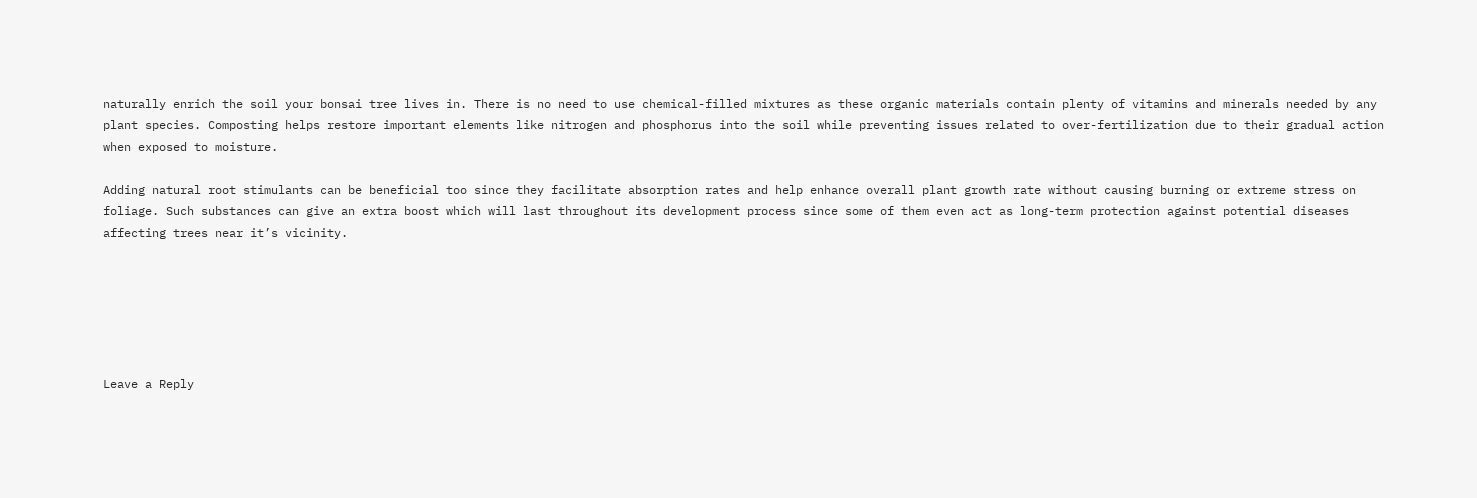naturally enrich the soil your bonsai tree lives in. There is no need to use chemical-filled mixtures as these organic materials contain plenty of vitamins and minerals needed by any plant species. Composting helps restore important elements like nitrogen and phosphorus into the soil while preventing issues related to over-fertilization due to their gradual action when exposed to moisture.

Adding natural root stimulants can be beneficial too since they facilitate absorption rates and help enhance overall plant growth rate without causing burning or extreme stress on foliage. Such substances can give an extra boost which will last throughout its development process since some of them even act as long-term protection against potential diseases affecting trees near it’s vicinity.






Leave a Reply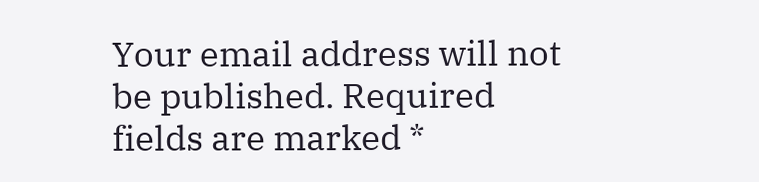Your email address will not be published. Required fields are marked *